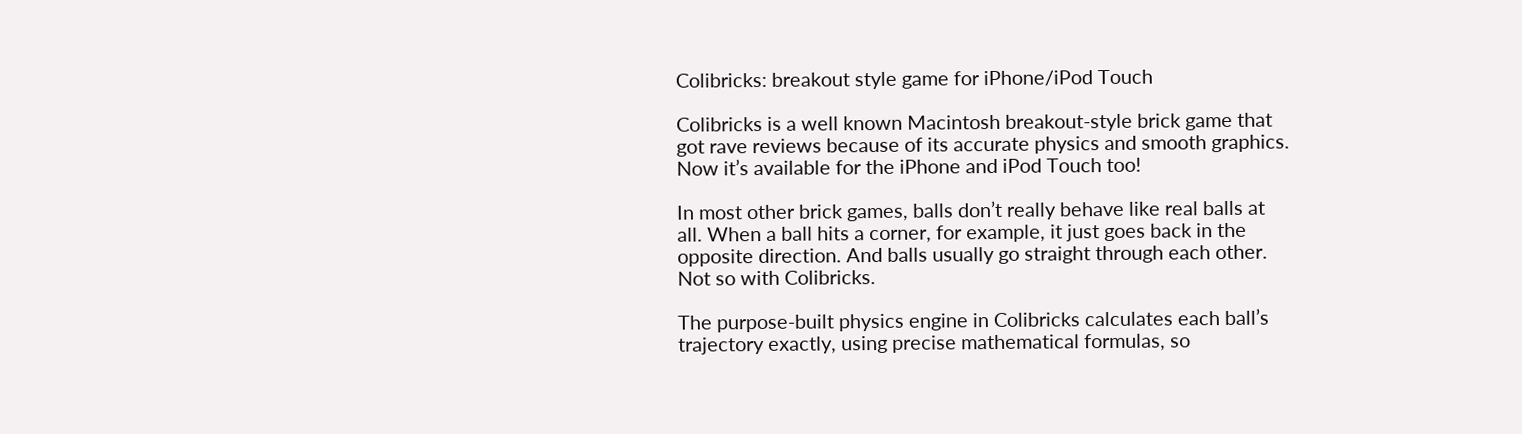Colibricks: breakout style game for iPhone/iPod Touch

Colibricks is a well known Macintosh breakout-style brick game that got rave reviews because of its accurate physics and smooth graphics. Now it’s available for the iPhone and iPod Touch too!

In most other brick games, balls don’t really behave like real balls at all. When a ball hits a corner, for example, it just goes back in the opposite direction. And balls usually go straight through each other. Not so with Colibricks.

The purpose-built physics engine in Colibricks calculates each ball’s trajectory exactly, using precise mathematical formulas, so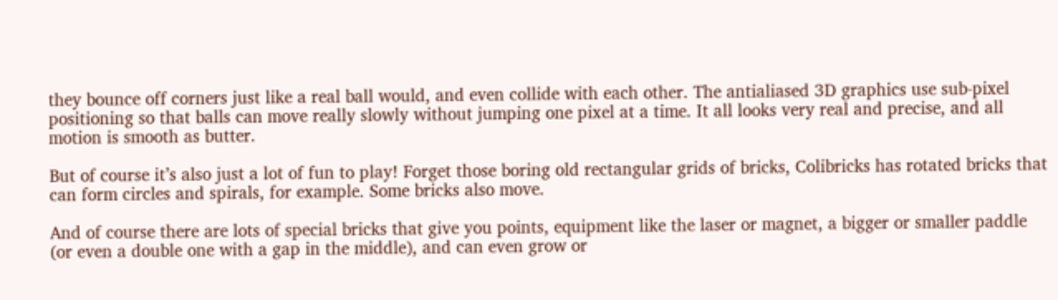they bounce off corners just like a real ball would, and even collide with each other. The antialiased 3D graphics use sub-pixel positioning so that balls can move really slowly without jumping one pixel at a time. It all looks very real and precise, and all motion is smooth as butter.

But of course it’s also just a lot of fun to play! Forget those boring old rectangular grids of bricks, Colibricks has rotated bricks that can form circles and spirals, for example. Some bricks also move.

And of course there are lots of special bricks that give you points, equipment like the laser or magnet, a bigger or smaller paddle (or even a double one with a gap in the middle), and can even grow or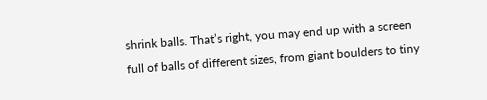shrink balls. That’s right, you may end up with a screen full of balls of different sizes, from giant boulders to tiny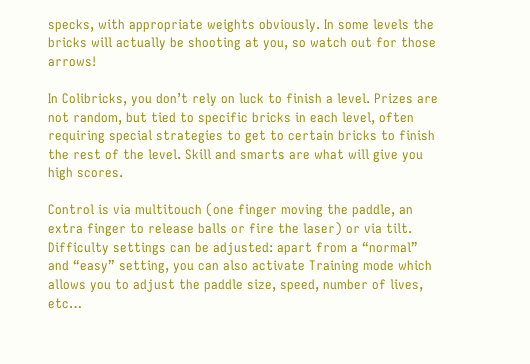specks, with appropriate weights obviously. In some levels the bricks will actually be shooting at you, so watch out for those arrows!

In Colibricks, you don’t rely on luck to finish a level. Prizes are not random, but tied to specific bricks in each level, often requiring special strategies to get to certain bricks to finish the rest of the level. Skill and smarts are what will give you high scores.

Control is via multitouch (one finger moving the paddle, an extra finger to release balls or fire the laser) or via tilt. Difficulty settings can be adjusted: apart from a “normal” and “easy” setting, you can also activate Training mode which allows you to adjust the paddle size, speed, number of lives, etc…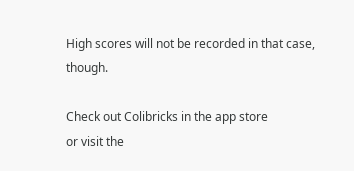High scores will not be recorded in that case, though.

Check out Colibricks in the app store
or visit the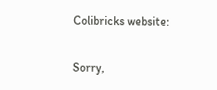Colibricks website:

Sorry,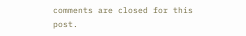comments are closed for this post.